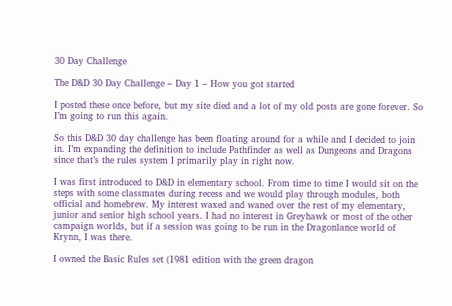30 Day Challenge

The D&D 30 Day Challenge – Day 1 – How you got started

I posted these once before, but my site died and a lot of my old posts are gone forever. So I’m going to run this again.

So this D&D 30 day challenge has been floating around for a while and I decided to join in. I’m expanding the definition to include Pathfinder as well as Dungeons and Dragons since that’s the rules system I primarily play in right now.

I was first introduced to D&D in elementary school. From time to time I would sit on the steps with some classmates during recess and we would play through modules, both official and homebrew. My interest waxed and waned over the rest of my elementary, junior and senior high school years. I had no interest in Greyhawk or most of the other campaign worlds, but if a session was going to be run in the Dragonlance world of Krynn, I was there.

I owned the Basic Rules set (1981 edition with the green dragon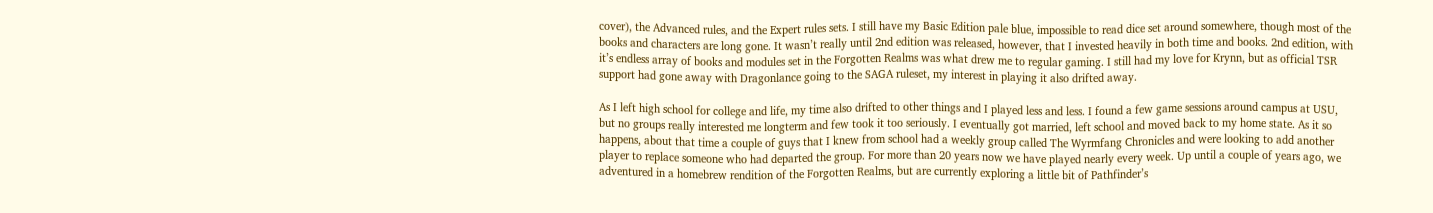cover), the Advanced rules, and the Expert rules sets. I still have my Basic Edition pale blue, impossible to read dice set around somewhere, though most of the books and characters are long gone. It wasn’t really until 2nd edition was released, however, that I invested heavily in both time and books. 2nd edition, with it’s endless array of books and modules set in the Forgotten Realms was what drew me to regular gaming. I still had my love for Krynn, but as official TSR support had gone away with Dragonlance going to the SAGA ruleset, my interest in playing it also drifted away.

As I left high school for college and life, my time also drifted to other things and I played less and less. I found a few game sessions around campus at USU, but no groups really interested me longterm and few took it too seriously. I eventually got married, left school and moved back to my home state. As it so happens, about that time a couple of guys that I knew from school had a weekly group called The Wyrmfang Chronicles and were looking to add another player to replace someone who had departed the group. For more than 20 years now we have played nearly every week. Up until a couple of years ago, we adventured in a homebrew rendition of the Forgotten Realms, but are currently exploring a little bit of Pathfinder’s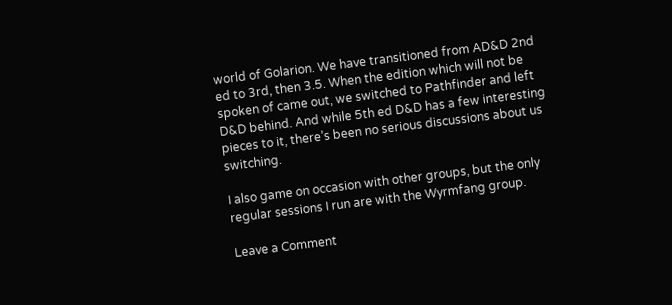world of Golarion. We have transitioned from AD&D 2nd ed to 3rd, then 3.5. When the edition which will not be spoken of came out, we switched to Pathfinder and left D&D behind. And while 5th ed D&D has a few interesting pieces to it, there’s been no serious discussions about us switching.

I also game on occasion with other groups, but the only regular sessions I run are with the Wyrmfang group.

Leave a Comment